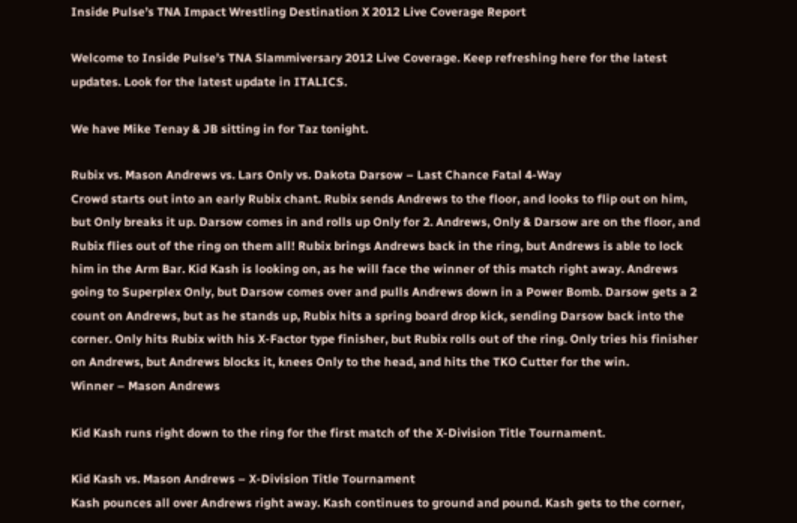Inside Pulse’s TNA Impact Wrestling Destination X 2012 Live Coverage Report

Welcome to Inside Pulse’s TNA Slammiversary 2012 Live Coverage. Keep refreshing here for the latest updates. Look for the latest update in ITALICS.

We have Mike Tenay & JB sitting in for Taz tonight.

Rubix vs. Mason Andrews vs. Lars Only vs. Dakota Darsow – Last Chance Fatal 4-Way
Crowd starts out into an early Rubix chant. Rubix sends Andrews to the floor, and looks to flip out on him, but Only breaks it up. Darsow comes in and rolls up Only for 2. Andrews, Only & Darsow are on the floor, and Rubix flies out of the ring on them all! Rubix brings Andrews back in the ring, but Andrews is able to lock him in the Arm Bar. Kid Kash is looking on, as he will face the winner of this match right away. Andrews going to Superplex Only, but Darsow comes over and pulls Andrews down in a Power Bomb. Darsow gets a 2 count on Andrews, but as he stands up, Rubix hits a spring board drop kick, sending Darsow back into the corner. Only hits Rubix with his X-Factor type finisher, but Rubix rolls out of the ring. Only tries his finisher on Andrews, but Andrews blocks it, knees Only to the head, and hits the TKO Cutter for the win.
Winner – Mason Andrews

Kid Kash runs right down to the ring for the first match of the X-Division Title Tournament.

Kid Kash vs. Mason Andrews – X-Division Title Tournament
Kash pounces all over Andrews right away. Kash continues to ground and pound. Kash gets to the corner,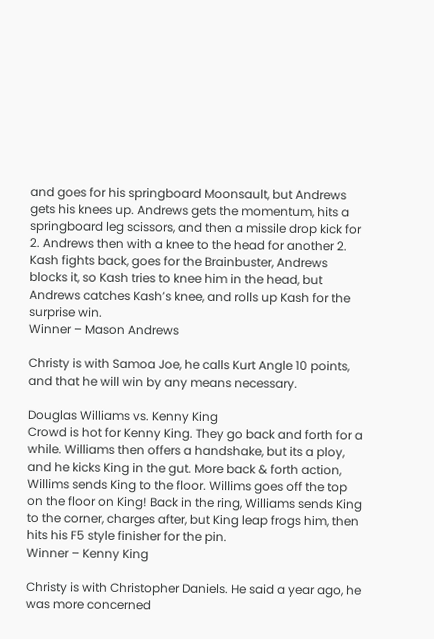and goes for his springboard Moonsault, but Andrews gets his knees up. Andrews gets the momentum, hits a springboard leg scissors, and then a missile drop kick for 2. Andrews then with a knee to the head for another 2. Kash fights back, goes for the Brainbuster, Andrews blocks it, so Kash tries to knee him in the head, but Andrews catches Kash’s knee, and rolls up Kash for the surprise win.
Winner – Mason Andrews

Christy is with Samoa Joe, he calls Kurt Angle 10 points, and that he will win by any means necessary.

Douglas Williams vs. Kenny King
Crowd is hot for Kenny King. They go back and forth for a while. Williams then offers a handshake, but its a ploy, and he kicks King in the gut. More back & forth action, Willims sends King to the floor. Willims goes off the top on the floor on King! Back in the ring, Williams sends King to the corner, charges after, but King leap frogs him, then hits his F5 style finisher for the pin.
Winner – Kenny King

Christy is with Christopher Daniels. He said a year ago, he was more concerned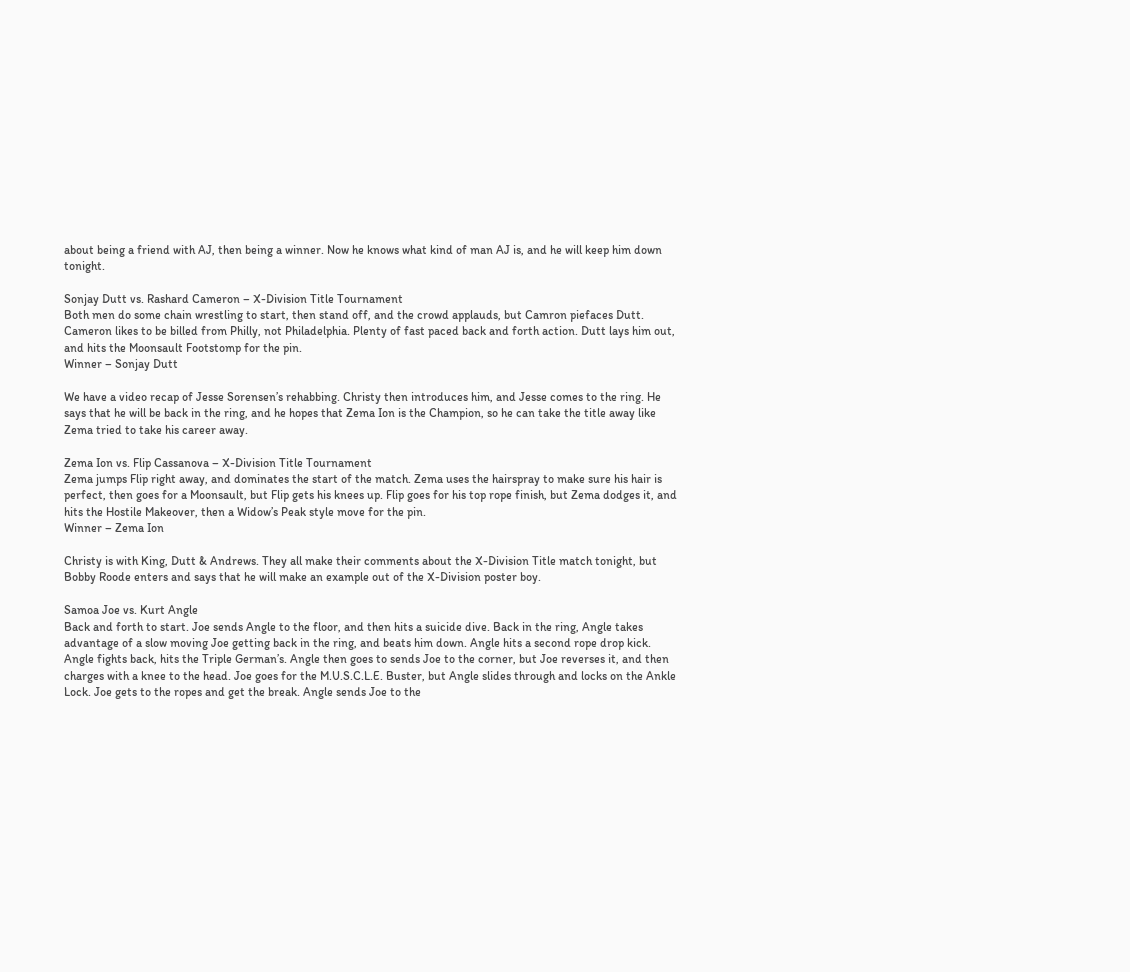about being a friend with AJ, then being a winner. Now he knows what kind of man AJ is, and he will keep him down tonight.

Sonjay Dutt vs. Rashard Cameron – X-Division Title Tournament
Both men do some chain wrestling to start, then stand off, and the crowd applauds, but Camron piefaces Dutt. Cameron likes to be billed from Philly, not Philadelphia. Plenty of fast paced back and forth action. Dutt lays him out, and hits the Moonsault Footstomp for the pin.
Winner – Sonjay Dutt

We have a video recap of Jesse Sorensen’s rehabbing. Christy then introduces him, and Jesse comes to the ring. He says that he will be back in the ring, and he hopes that Zema Ion is the Champion, so he can take the title away like Zema tried to take his career away.

Zema Ion vs. Flip Cassanova – X-Division Title Tournament
Zema jumps Flip right away, and dominates the start of the match. Zema uses the hairspray to make sure his hair is perfect, then goes for a Moonsault, but Flip gets his knees up. Flip goes for his top rope finish, but Zema dodges it, and hits the Hostile Makeover, then a Widow’s Peak style move for the pin.
Winner – Zema Ion

Christy is with King, Dutt & Andrews. They all make their comments about the X-Division Title match tonight, but Bobby Roode enters and says that he will make an example out of the X-Division poster boy.

Samoa Joe vs. Kurt Angle
Back and forth to start. Joe sends Angle to the floor, and then hits a suicide dive. Back in the ring, Angle takes advantage of a slow moving Joe getting back in the ring, and beats him down. Angle hits a second rope drop kick. Angle fights back, hits the Triple German’s. Angle then goes to sends Joe to the corner, but Joe reverses it, and then charges with a knee to the head. Joe goes for the M.U.S.C.L.E. Buster, but Angle slides through and locks on the Ankle Lock. Joe gets to the ropes and get the break. Angle sends Joe to the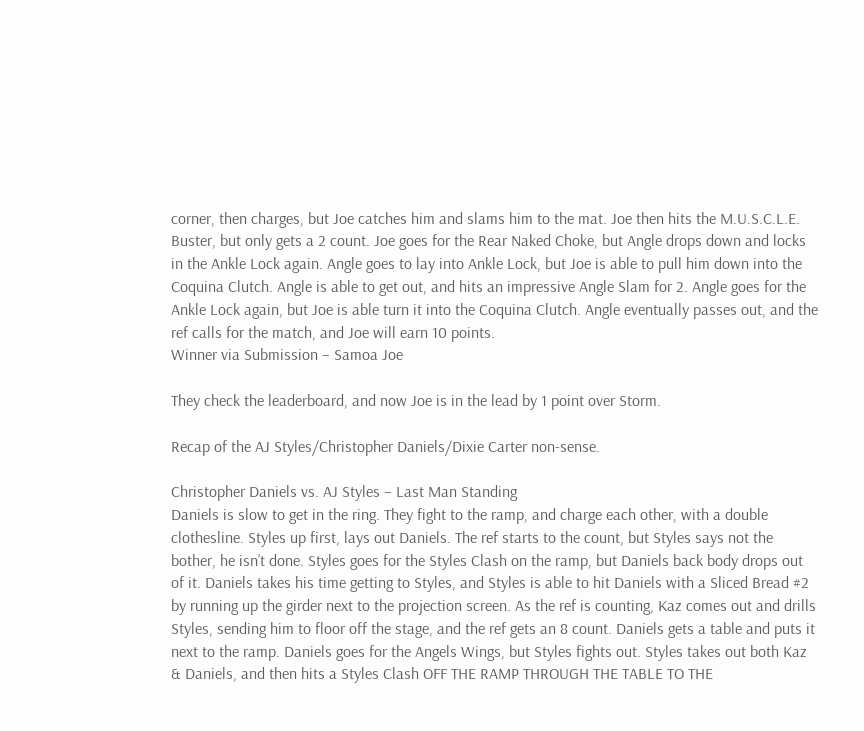corner, then charges, but Joe catches him and slams him to the mat. Joe then hits the M.U.S.C.L.E. Buster, but only gets a 2 count. Joe goes for the Rear Naked Choke, but Angle drops down and locks in the Ankle Lock again. Angle goes to lay into Ankle Lock, but Joe is able to pull him down into the Coquina Clutch. Angle is able to get out, and hits an impressive Angle Slam for 2. Angle goes for the Ankle Lock again, but Joe is able turn it into the Coquina Clutch. Angle eventually passes out, and the ref calls for the match, and Joe will earn 10 points.
Winner via Submission – Samoa Joe

They check the leaderboard, and now Joe is in the lead by 1 point over Storm.

Recap of the AJ Styles/Christopher Daniels/Dixie Carter non-sense.

Christopher Daniels vs. AJ Styles – Last Man Standing
Daniels is slow to get in the ring. They fight to the ramp, and charge each other, with a double clothesline. Styles up first, lays out Daniels. The ref starts to the count, but Styles says not the bother, he isn’t done. Styles goes for the Styles Clash on the ramp, but Daniels back body drops out of it. Daniels takes his time getting to Styles, and Styles is able to hit Daniels with a Sliced Bread #2 by running up the girder next to the projection screen. As the ref is counting, Kaz comes out and drills Styles, sending him to floor off the stage, and the ref gets an 8 count. Daniels gets a table and puts it next to the ramp. Daniels goes for the Angels Wings, but Styles fights out. Styles takes out both Kaz & Daniels, and then hits a Styles Clash OFF THE RAMP THROUGH THE TABLE TO THE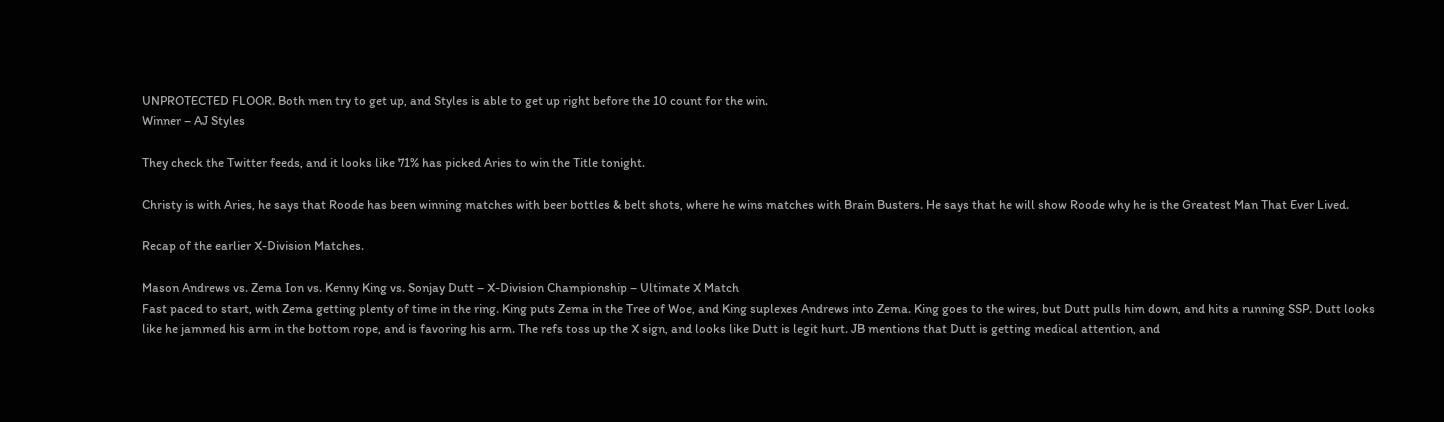UNPROTECTED FLOOR. Both men try to get up, and Styles is able to get up right before the 10 count for the win.
Winner – AJ Styles

They check the Twitter feeds, and it looks like 71% has picked Aries to win the Title tonight.

Christy is with Aries, he says that Roode has been winning matches with beer bottles & belt shots, where he wins matches with Brain Busters. He says that he will show Roode why he is the Greatest Man That Ever Lived.

Recap of the earlier X-Division Matches.

Mason Andrews vs. Zema Ion vs. Kenny King vs. Sonjay Dutt – X-Division Championship – Ultimate X Match
Fast paced to start, with Zema getting plenty of time in the ring. King puts Zema in the Tree of Woe, and King suplexes Andrews into Zema. King goes to the wires, but Dutt pulls him down, and hits a running SSP. Dutt looks like he jammed his arm in the bottom rope, and is favoring his arm. The refs toss up the X sign, and looks like Dutt is legit hurt. JB mentions that Dutt is getting medical attention, and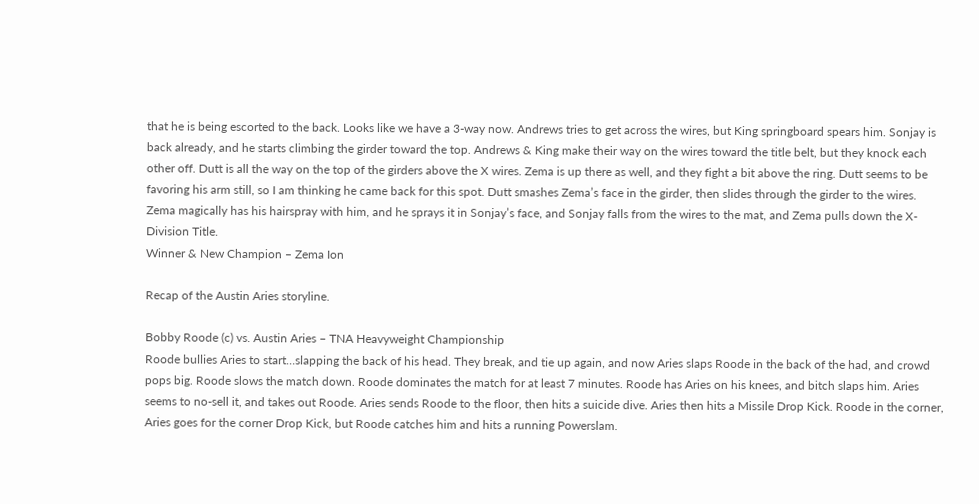that he is being escorted to the back. Looks like we have a 3-way now. Andrews tries to get across the wires, but King springboard spears him. Sonjay is back already, and he starts climbing the girder toward the top. Andrews & King make their way on the wires toward the title belt, but they knock each other off. Dutt is all the way on the top of the girders above the X wires. Zema is up there as well, and they fight a bit above the ring. Dutt seems to be favoring his arm still, so I am thinking he came back for this spot. Dutt smashes Zema’s face in the girder, then slides through the girder to the wires. Zema magically has his hairspray with him, and he sprays it in Sonjay’s face, and Sonjay falls from the wires to the mat, and Zema pulls down the X-Division Title.
Winner & New Champion – Zema Ion

Recap of the Austin Aries storyline.

Bobby Roode (c) vs. Austin Aries – TNA Heavyweight Championship
Roode bullies Aries to start…slapping the back of his head. They break, and tie up again, and now Aries slaps Roode in the back of the had, and crowd pops big. Roode slows the match down. Roode dominates the match for at least 7 minutes. Roode has Aries on his knees, and bitch slaps him. Aries seems to no-sell it, and takes out Roode. Aries sends Roode to the floor, then hits a suicide dive. Aries then hits a Missile Drop Kick. Roode in the corner, Aries goes for the corner Drop Kick, but Roode catches him and hits a running Powerslam.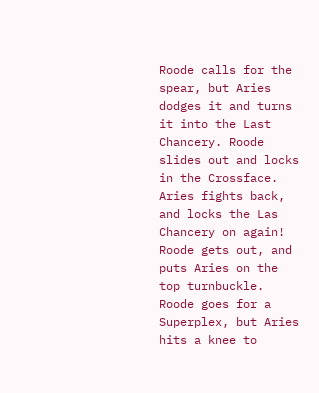Roode calls for the spear, but Aries dodges it and turns it into the Last Chancery. Roode slides out and locks in the Crossface. Aries fights back, and locks the Las Chancery on again! Roode gets out, and puts Aries on the top turnbuckle. Roode goes for a Superplex, but Aries hits a knee to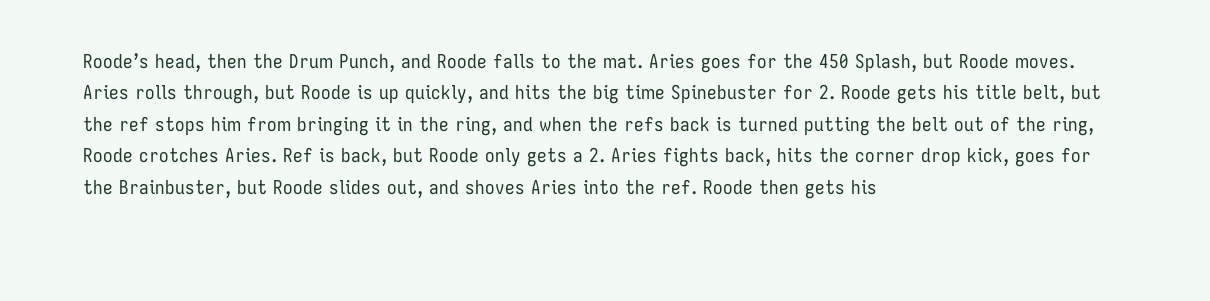Roode’s head, then the Drum Punch, and Roode falls to the mat. Aries goes for the 450 Splash, but Roode moves. Aries rolls through, but Roode is up quickly, and hits the big time Spinebuster for 2. Roode gets his title belt, but the ref stops him from bringing it in the ring, and when the refs back is turned putting the belt out of the ring, Roode crotches Aries. Ref is back, but Roode only gets a 2. Aries fights back, hits the corner drop kick, goes for the Brainbuster, but Roode slides out, and shoves Aries into the ref. Roode then gets his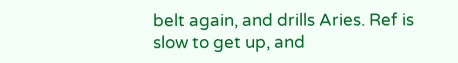belt again, and drills Aries. Ref is slow to get up, and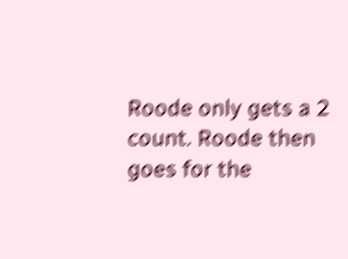Roode only gets a 2 count. Roode then goes for the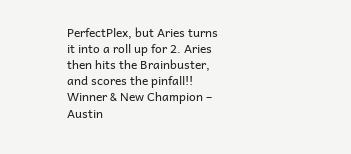PerfectPlex, but Aries turns it into a roll up for 2. Aries then hits the Brainbuster, and scores the pinfall!!
Winner & New Champion – Austin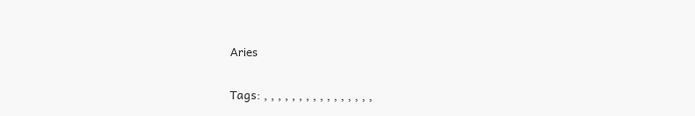Aries

Tags: , , , , , , , , , , , , , , , ,